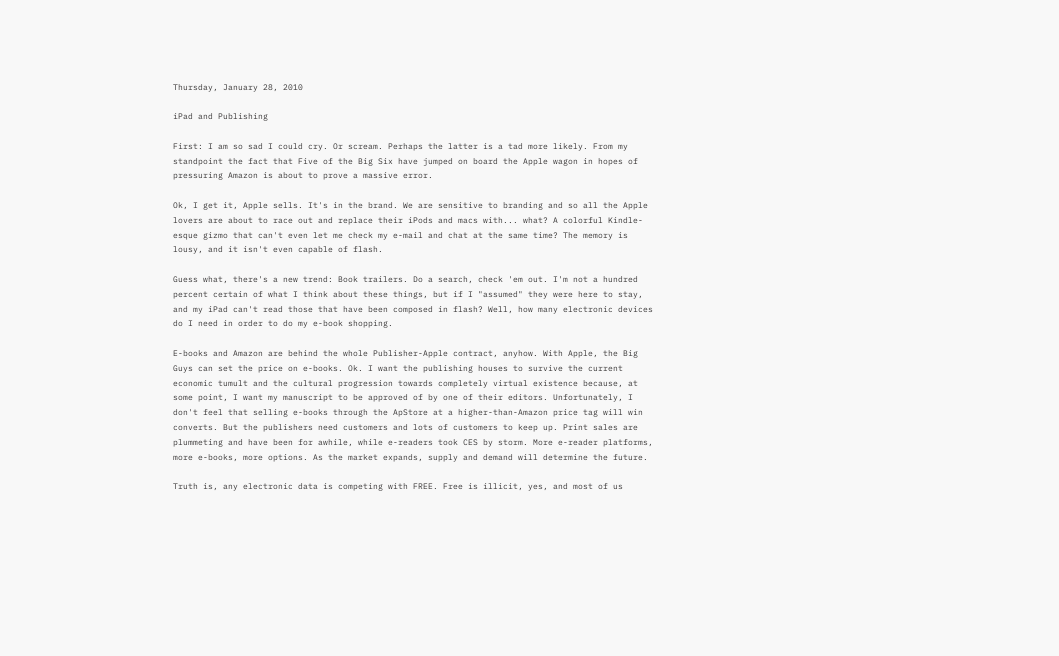Thursday, January 28, 2010

iPad and Publishing

First: I am so sad I could cry. Or scream. Perhaps the latter is a tad more likely. From my standpoint the fact that Five of the Big Six have jumped on board the Apple wagon in hopes of pressuring Amazon is about to prove a massive error.

Ok, I get it, Apple sells. It's in the brand. We are sensitive to branding and so all the Apple lovers are about to race out and replace their iPods and macs with... what? A colorful Kindle-esque gizmo that can't even let me check my e-mail and chat at the same time? The memory is lousy, and it isn't even capable of flash.

Guess what, there's a new trend: Book trailers. Do a search, check 'em out. I'm not a hundred percent certain of what I think about these things, but if I "assumed" they were here to stay, and my iPad can't read those that have been composed in flash? Well, how many electronic devices do I need in order to do my e-book shopping.

E-books and Amazon are behind the whole Publisher-Apple contract, anyhow. With Apple, the Big Guys can set the price on e-books. Ok. I want the publishing houses to survive the current economic tumult and the cultural progression towards completely virtual existence because, at some point, I want my manuscript to be approved of by one of their editors. Unfortunately, I don't feel that selling e-books through the ApStore at a higher-than-Amazon price tag will win converts. But the publishers need customers and lots of customers to keep up. Print sales are plummeting and have been for awhile, while e-readers took CES by storm. More e-reader platforms, more e-books, more options. As the market expands, supply and demand will determine the future.

Truth is, any electronic data is competing with FREE. Free is illicit, yes, and most of us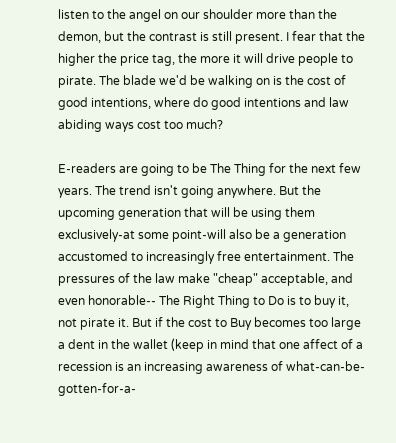listen to the angel on our shoulder more than the demon, but the contrast is still present. I fear that the higher the price tag, the more it will drive people to pirate. The blade we'd be walking on is the cost of good intentions, where do good intentions and law abiding ways cost too much?

E-readers are going to be The Thing for the next few years. The trend isn't going anywhere. But the upcoming generation that will be using them exclusively-at some point-will also be a generation accustomed to increasingly free entertainment. The pressures of the law make "cheap" acceptable, and even honorable-- The Right Thing to Do is to buy it, not pirate it. But if the cost to Buy becomes too large a dent in the wallet (keep in mind that one affect of a recession is an increasing awareness of what-can-be-gotten-for-a-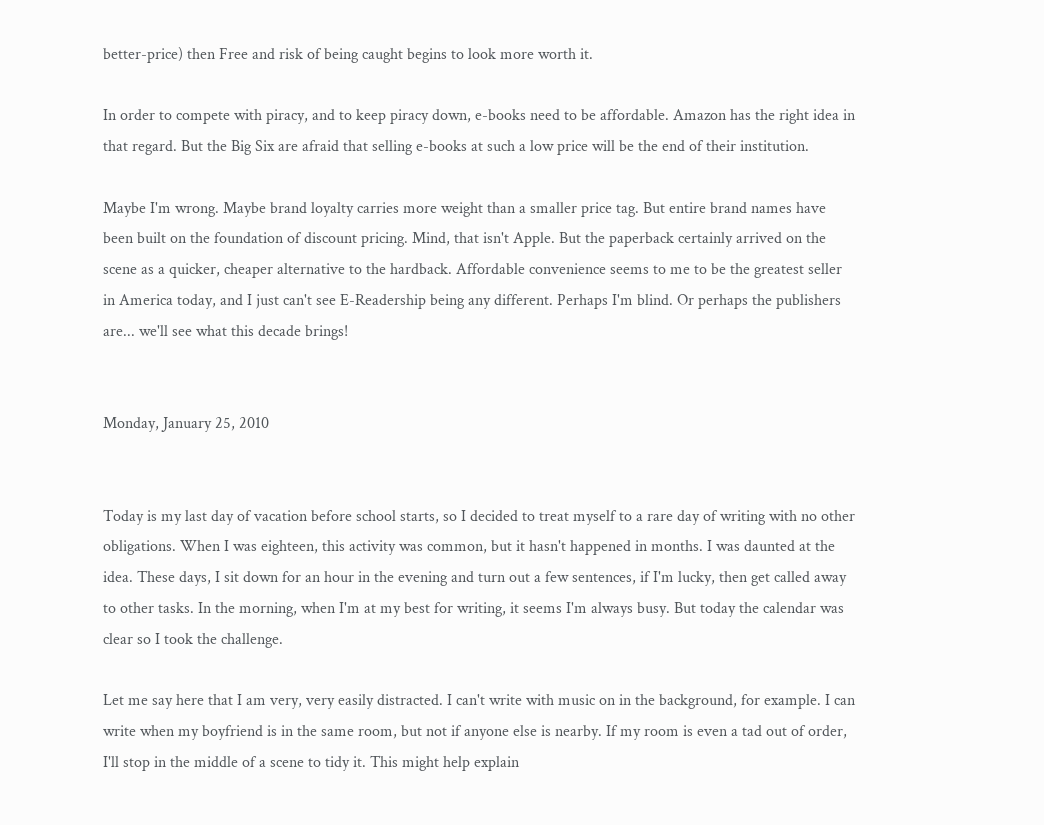better-price) then Free and risk of being caught begins to look more worth it.

In order to compete with piracy, and to keep piracy down, e-books need to be affordable. Amazon has the right idea in that regard. But the Big Six are afraid that selling e-books at such a low price will be the end of their institution.

Maybe I'm wrong. Maybe brand loyalty carries more weight than a smaller price tag. But entire brand names have been built on the foundation of discount pricing. Mind, that isn't Apple. But the paperback certainly arrived on the scene as a quicker, cheaper alternative to the hardback. Affordable convenience seems to me to be the greatest seller in America today, and I just can't see E-Readership being any different. Perhaps I'm blind. Or perhaps the publishers are... we'll see what this decade brings!


Monday, January 25, 2010


Today is my last day of vacation before school starts, so I decided to treat myself to a rare day of writing with no other obligations. When I was eighteen, this activity was common, but it hasn't happened in months. I was daunted at the idea. These days, I sit down for an hour in the evening and turn out a few sentences, if I'm lucky, then get called away to other tasks. In the morning, when I'm at my best for writing, it seems I'm always busy. But today the calendar was clear so I took the challenge.

Let me say here that I am very, very easily distracted. I can't write with music on in the background, for example. I can write when my boyfriend is in the same room, but not if anyone else is nearby. If my room is even a tad out of order, I'll stop in the middle of a scene to tidy it. This might help explain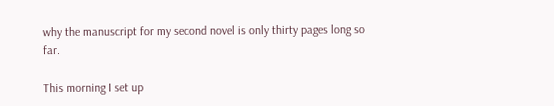why the manuscript for my second novel is only thirty pages long so far.

This morning I set up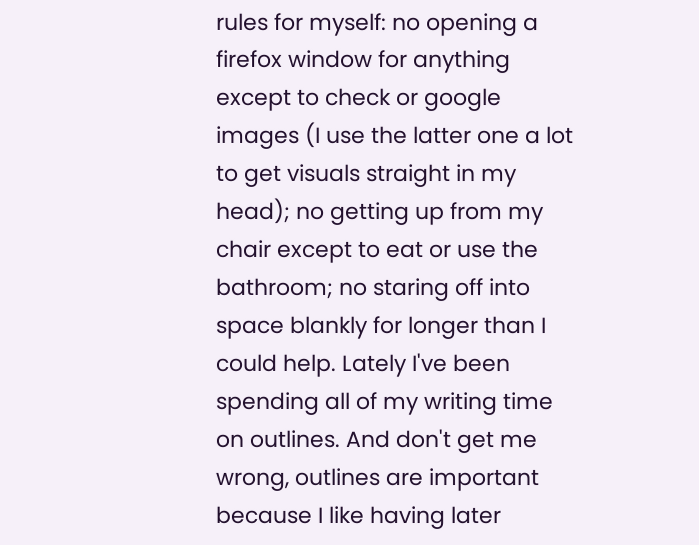rules for myself: no opening a firefox window for anything except to check or google images (I use the latter one a lot to get visuals straight in my head); no getting up from my chair except to eat or use the bathroom; no staring off into space blankly for longer than I could help. Lately I've been spending all of my writing time on outlines. And don't get me wrong, outlines are important because I like having later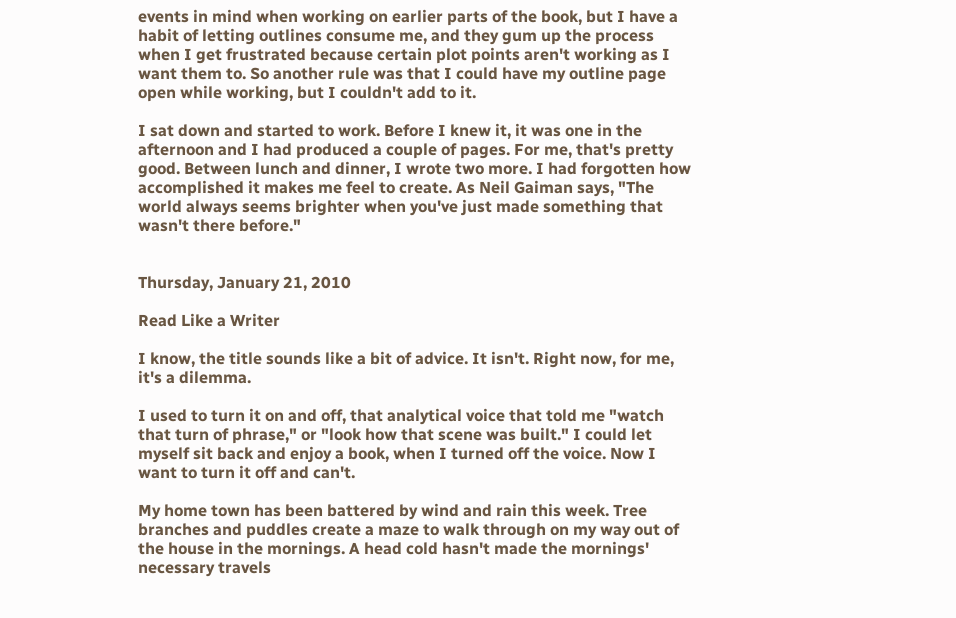events in mind when working on earlier parts of the book, but I have a habit of letting outlines consume me, and they gum up the process when I get frustrated because certain plot points aren't working as I want them to. So another rule was that I could have my outline page open while working, but I couldn't add to it.

I sat down and started to work. Before I knew it, it was one in the afternoon and I had produced a couple of pages. For me, that's pretty good. Between lunch and dinner, I wrote two more. I had forgotten how accomplished it makes me feel to create. As Neil Gaiman says, "The world always seems brighter when you've just made something that wasn't there before."


Thursday, January 21, 2010

Read Like a Writer

I know, the title sounds like a bit of advice. It isn't. Right now, for me, it's a dilemma.

I used to turn it on and off, that analytical voice that told me "watch that turn of phrase," or "look how that scene was built." I could let myself sit back and enjoy a book, when I turned off the voice. Now I want to turn it off and can't.

My home town has been battered by wind and rain this week. Tree branches and puddles create a maze to walk through on my way out of the house in the mornings. A head cold hasn't made the mornings' necessary travels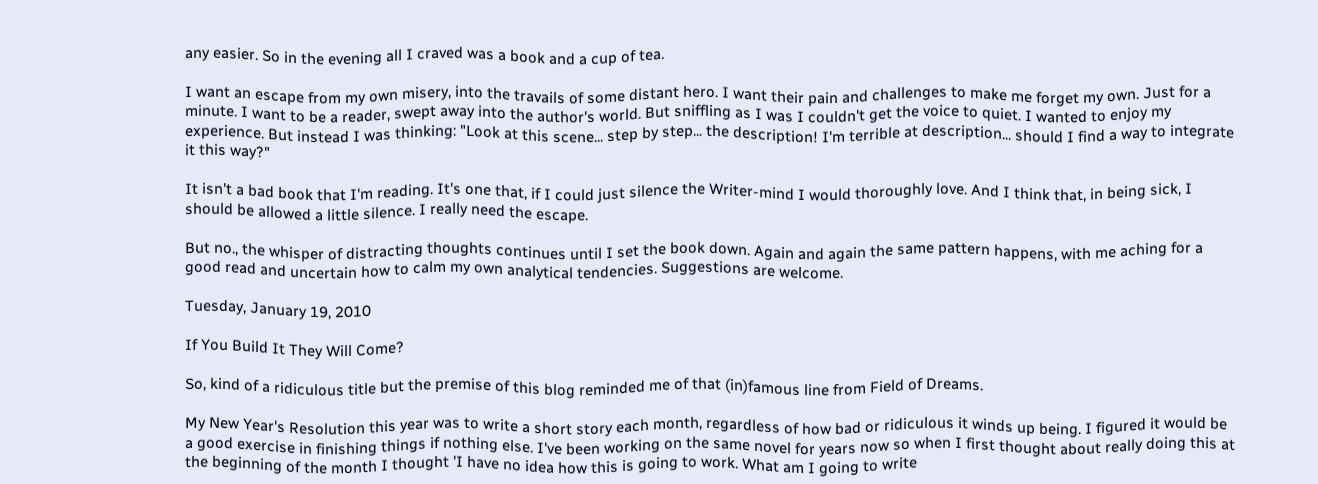any easier. So in the evening all I craved was a book and a cup of tea.

I want an escape from my own misery, into the travails of some distant hero. I want their pain and challenges to make me forget my own. Just for a minute. I want to be a reader, swept away into the author's world. But sniffling as I was I couldn't get the voice to quiet. I wanted to enjoy my experience. But instead I was thinking: "Look at this scene... step by step... the description! I'm terrible at description... should I find a way to integrate it this way?"

It isn't a bad book that I'm reading. It's one that, if I could just silence the Writer-mind I would thoroughly love. And I think that, in being sick, I should be allowed a little silence. I really need the escape.

But no., the whisper of distracting thoughts continues until I set the book down. Again and again the same pattern happens, with me aching for a good read and uncertain how to calm my own analytical tendencies. Suggestions are welcome.

Tuesday, January 19, 2010

If You Build It They Will Come?

So, kind of a ridiculous title but the premise of this blog reminded me of that (in)famous line from Field of Dreams.

My New Year's Resolution this year was to write a short story each month, regardless of how bad or ridiculous it winds up being. I figured it would be a good exercise in finishing things if nothing else. I've been working on the same novel for years now so when I first thought about really doing this at the beginning of the month I thought 'I have no idea how this is going to work. What am I going to write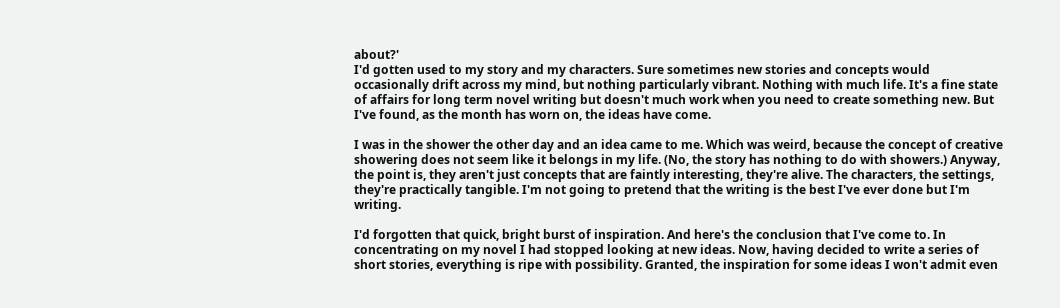about?'
I'd gotten used to my story and my characters. Sure sometimes new stories and concepts would occasionally drift across my mind, but nothing particularly vibrant. Nothing with much life. It's a fine state of affairs for long term novel writing but doesn't much work when you need to create something new. But I've found, as the month has worn on, the ideas have come.

I was in the shower the other day and an idea came to me. Which was weird, because the concept of creative showering does not seem like it belongs in my life. (No, the story has nothing to do with showers.) Anyway, the point is, they aren't just concepts that are faintly interesting, they're alive. The characters, the settings, they're practically tangible. I'm not going to pretend that the writing is the best I've ever done but I'm writing.

I'd forgotten that quick, bright burst of inspiration. And here's the conclusion that I've come to. In concentrating on my novel I had stopped looking at new ideas. Now, having decided to write a series of short stories, everything is ripe with possibility. Granted, the inspiration for some ideas I won't admit even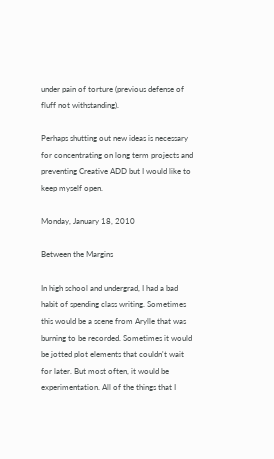under pain of torture (previous defense of fluff not withstanding).

Perhaps shutting out new ideas is necessary for concentrating on long term projects and preventing Creative ADD but I would like to keep myself open.

Monday, January 18, 2010

Between the Margins

In high school and undergrad, I had a bad habit of spending class writing. Sometimes this would be a scene from Arylle that was burning to be recorded. Sometimes it would be jotted plot elements that couldn't wait for later. But most often, it would be experimentation. All of the things that I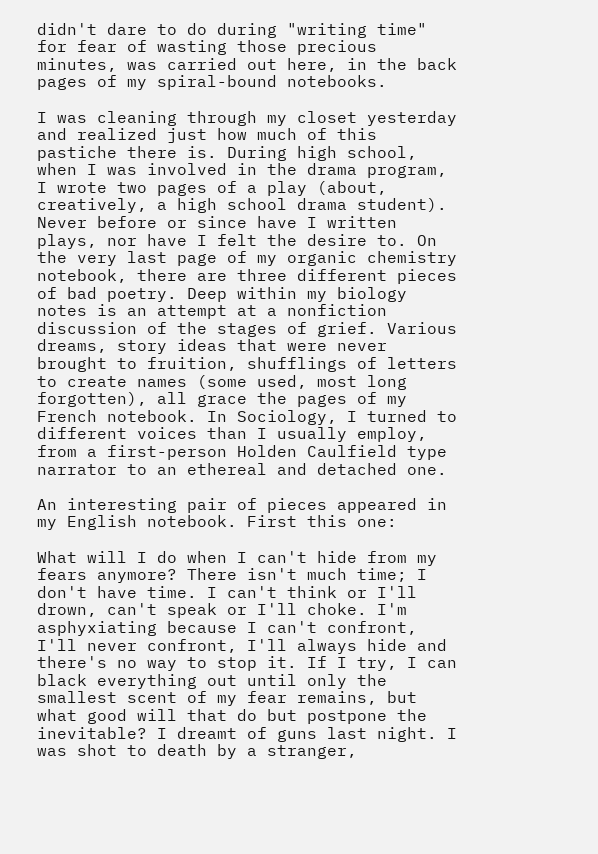didn't dare to do during "writing time" for fear of wasting those precious minutes, was carried out here, in the back pages of my spiral-bound notebooks.

I was cleaning through my closet yesterday and realized just how much of this pastiche there is. During high school, when I was involved in the drama program, I wrote two pages of a play (about, creatively, a high school drama student). Never before or since have I written plays, nor have I felt the desire to. On the very last page of my organic chemistry notebook, there are three different pieces of bad poetry. Deep within my biology notes is an attempt at a nonfiction discussion of the stages of grief. Various dreams, story ideas that were never brought to fruition, shufflings of letters to create names (some used, most long forgotten), all grace the pages of my French notebook. In Sociology, I turned to different voices than I usually employ, from a first-person Holden Caulfield type narrator to an ethereal and detached one.

An interesting pair of pieces appeared in my English notebook. First this one:

What will I do when I can't hide from my fears anymore? There isn't much time; I don't have time. I can't think or I'll drown, can't speak or I'll choke. I'm asphyxiating because I can't confront, I'll never confront, I'll always hide and there's no way to stop it. If I try, I can black everything out until only the smallest scent of my fear remains, but what good will that do but postpone the inevitable? I dreamt of guns last night. I was shot to death by a stranger,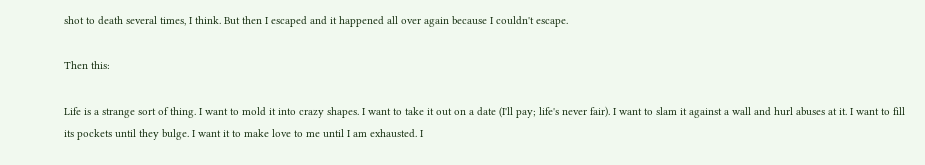shot to death several times, I think. But then I escaped and it happened all over again because I couldn't escape.

Then this:

Life is a strange sort of thing. I want to mold it into crazy shapes. I want to take it out on a date (I'll pay; life's never fair). I want to slam it against a wall and hurl abuses at it. I want to fill its pockets until they bulge. I want it to make love to me until I am exhausted. I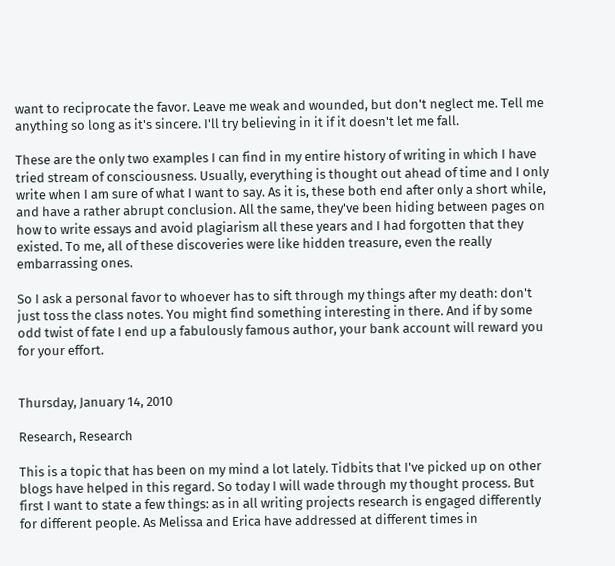want to reciprocate the favor. Leave me weak and wounded, but don't neglect me. Tell me anything so long as it's sincere. I'll try believing in it if it doesn't let me fall.

These are the only two examples I can find in my entire history of writing in which I have tried stream of consciousness. Usually, everything is thought out ahead of time and I only write when I am sure of what I want to say. As it is, these both end after only a short while, and have a rather abrupt conclusion. All the same, they've been hiding between pages on how to write essays and avoid plagiarism all these years and I had forgotten that they existed. To me, all of these discoveries were like hidden treasure, even the really embarrassing ones.

So I ask a personal favor to whoever has to sift through my things after my death: don't just toss the class notes. You might find something interesting in there. And if by some odd twist of fate I end up a fabulously famous author, your bank account will reward you for your effort.


Thursday, January 14, 2010

Research, Research

This is a topic that has been on my mind a lot lately. Tidbits that I've picked up on other blogs have helped in this regard. So today I will wade through my thought process. But first I want to state a few things: as in all writing projects research is engaged differently for different people. As Melissa and Erica have addressed at different times in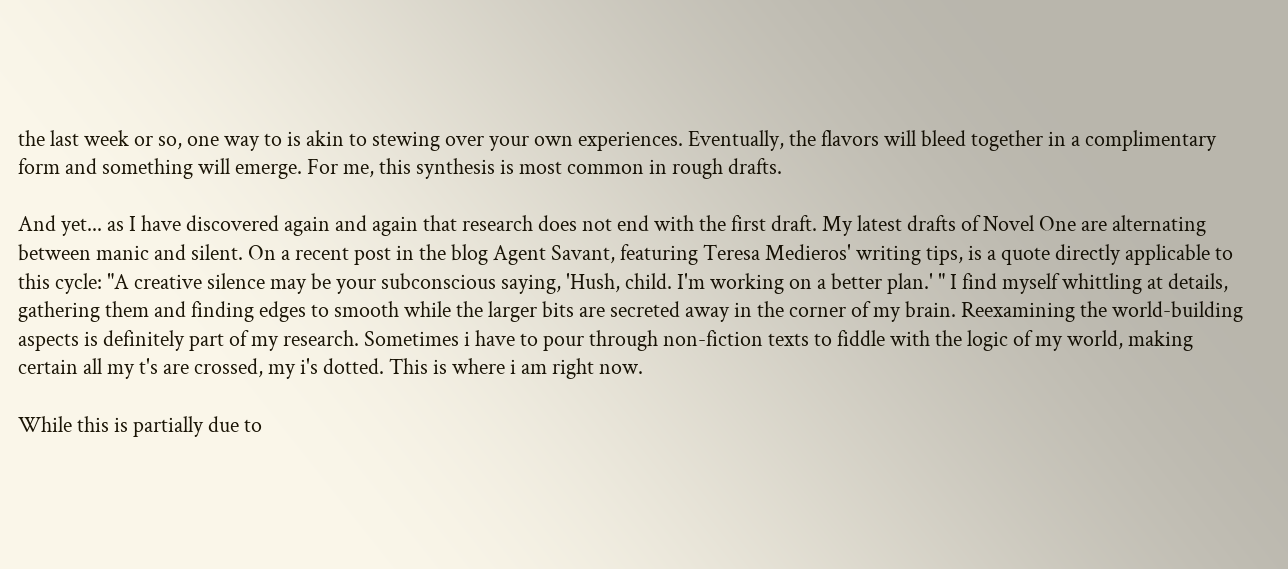the last week or so, one way to is akin to stewing over your own experiences. Eventually, the flavors will bleed together in a complimentary form and something will emerge. For me, this synthesis is most common in rough drafts.

And yet... as I have discovered again and again that research does not end with the first draft. My latest drafts of Novel One are alternating between manic and silent. On a recent post in the blog Agent Savant, featuring Teresa Medieros' writing tips, is a quote directly applicable to this cycle: "A creative silence may be your subconscious saying, 'Hush, child. I'm working on a better plan.' " I find myself whittling at details, gathering them and finding edges to smooth while the larger bits are secreted away in the corner of my brain. Reexamining the world-building aspects is definitely part of my research. Sometimes i have to pour through non-fiction texts to fiddle with the logic of my world, making certain all my t's are crossed, my i's dotted. This is where i am right now.

While this is partially due to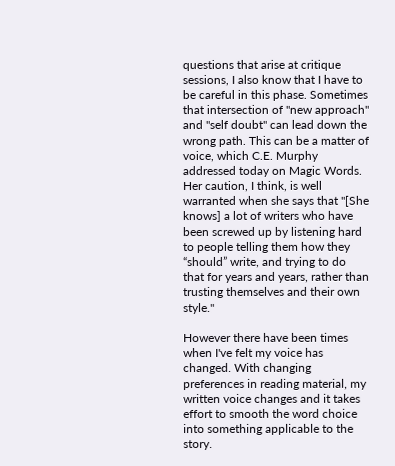questions that arise at critique sessions, I also know that I have to be careful in this phase. Sometimes that intersection of "new approach" and "self doubt" can lead down the wrong path. This can be a matter of voice, which C.E. Murphy addressed today on Magic Words. Her caution, I think, is well warranted when she says that "[She knows] a lot of writers who have been screwed up by listening hard to people telling them how they “should” write, and trying to do that for years and years, rather than trusting themselves and their own style."

However there have been times when I've felt my voice has changed. With changing preferences in reading material, my written voice changes and it takes effort to smooth the word choice into something applicable to the story.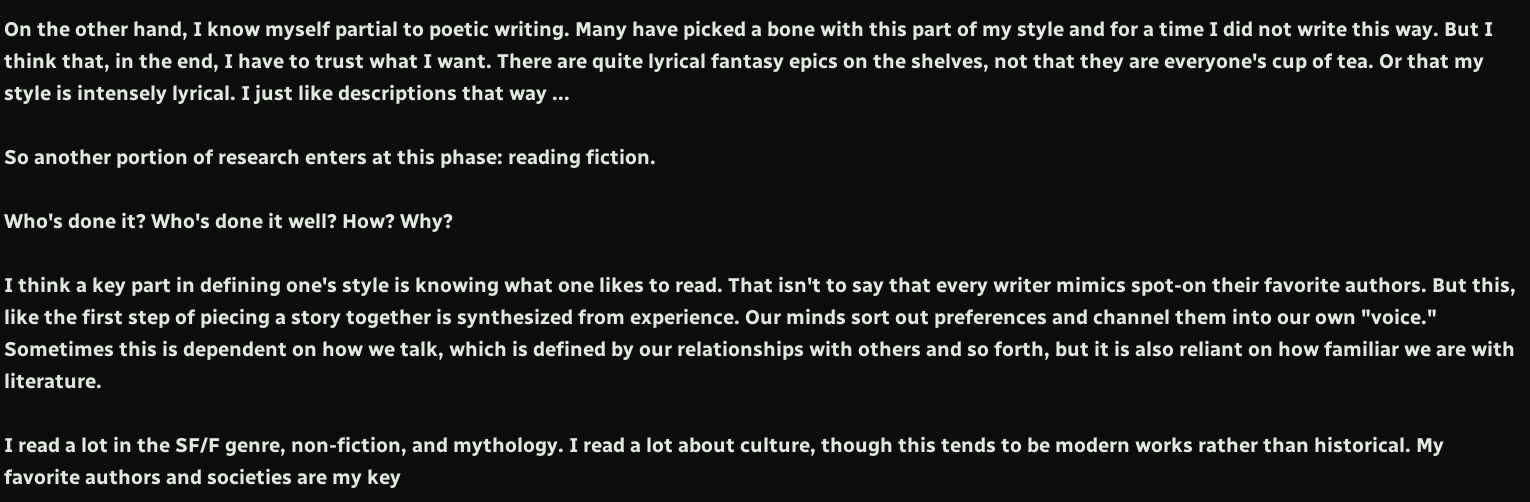On the other hand, I know myself partial to poetic writing. Many have picked a bone with this part of my style and for a time I did not write this way. But I think that, in the end, I have to trust what I want. There are quite lyrical fantasy epics on the shelves, not that they are everyone's cup of tea. Or that my style is intensely lyrical. I just like descriptions that way ...

So another portion of research enters at this phase: reading fiction.

Who's done it? Who's done it well? How? Why?

I think a key part in defining one's style is knowing what one likes to read. That isn't to say that every writer mimics spot-on their favorite authors. But this, like the first step of piecing a story together is synthesized from experience. Our minds sort out preferences and channel them into our own "voice." Sometimes this is dependent on how we talk, which is defined by our relationships with others and so forth, but it is also reliant on how familiar we are with literature.

I read a lot in the SF/F genre, non-fiction, and mythology. I read a lot about culture, though this tends to be modern works rather than historical. My favorite authors and societies are my key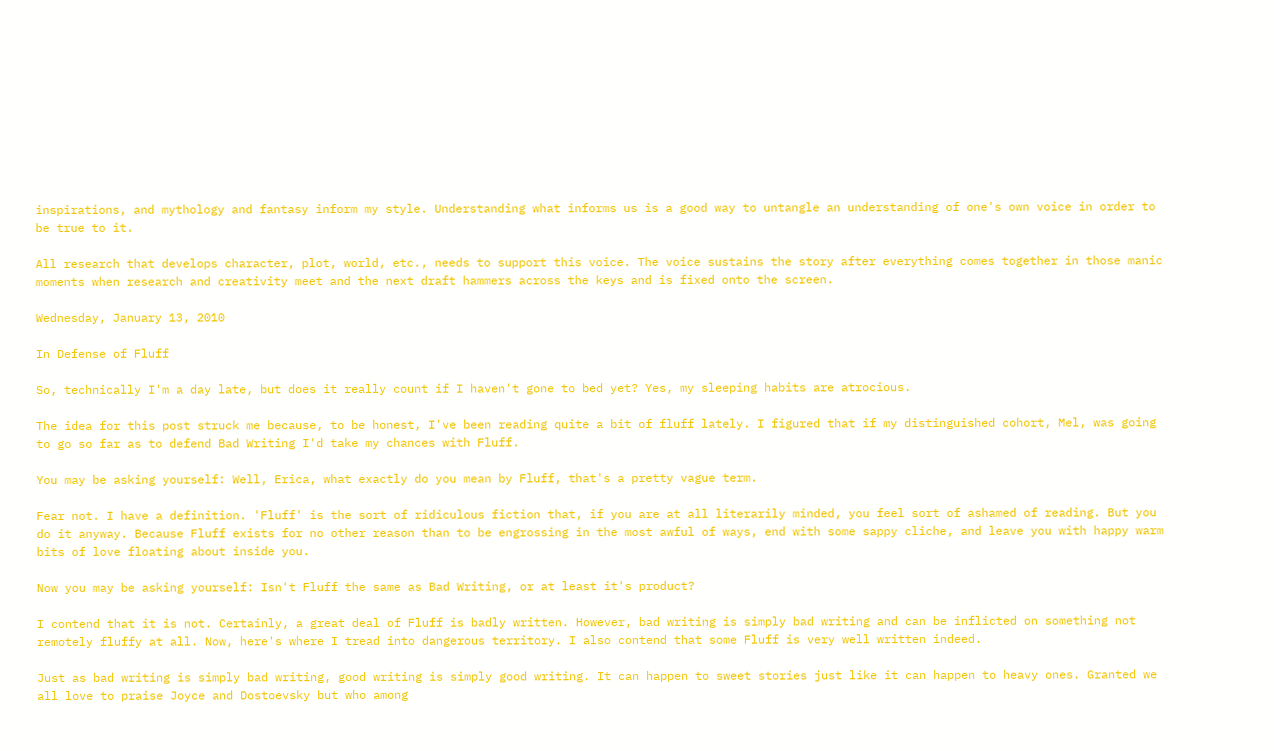inspirations, and mythology and fantasy inform my style. Understanding what informs us is a good way to untangle an understanding of one's own voice in order to be true to it.

All research that develops character, plot, world, etc., needs to support this voice. The voice sustains the story after everything comes together in those manic moments when research and creativity meet and the next draft hammers across the keys and is fixed onto the screen.

Wednesday, January 13, 2010

In Defense of Fluff

So, technically I'm a day late, but does it really count if I haven't gone to bed yet? Yes, my sleeping habits are atrocious.

The idea for this post struck me because, to be honest, I've been reading quite a bit of fluff lately. I figured that if my distinguished cohort, Mel, was going to go so far as to defend Bad Writing I'd take my chances with Fluff.

You may be asking yourself: Well, Erica, what exactly do you mean by Fluff, that's a pretty vague term.

Fear not. I have a definition. 'Fluff' is the sort of ridiculous fiction that, if you are at all literarily minded, you feel sort of ashamed of reading. But you do it anyway. Because Fluff exists for no other reason than to be engrossing in the most awful of ways, end with some sappy cliche, and leave you with happy warm bits of love floating about inside you.

Now you may be asking yourself: Isn't Fluff the same as Bad Writing, or at least it's product?

I contend that it is not. Certainly, a great deal of Fluff is badly written. However, bad writing is simply bad writing and can be inflicted on something not remotely fluffy at all. Now, here's where I tread into dangerous territory. I also contend that some Fluff is very well written indeed.

Just as bad writing is simply bad writing, good writing is simply good writing. It can happen to sweet stories just like it can happen to heavy ones. Granted we all love to praise Joyce and Dostoevsky but who among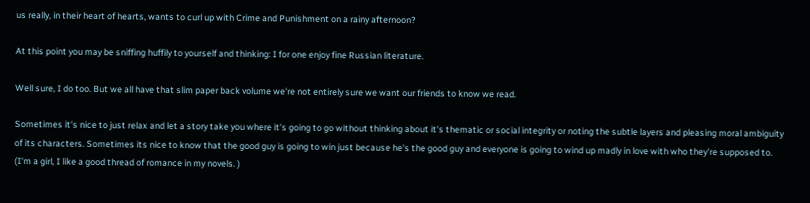us really, in their heart of hearts, wants to curl up with Crime and Punishment on a rainy afternoon?

At this point you may be sniffing huffily to yourself and thinking: I for one enjoy fine Russian literature.

Well sure, I do too. But we all have that slim paper back volume we're not entirely sure we want our friends to know we read.

Sometimes it's nice to just relax and let a story take you where it's going to go without thinking about it's thematic or social integrity or noting the subtle layers and pleasing moral ambiguity of its characters. Sometimes its nice to know that the good guy is going to win just because he's the good guy and everyone is going to wind up madly in love with who they're supposed to. (I'm a girl, I like a good thread of romance in my novels. )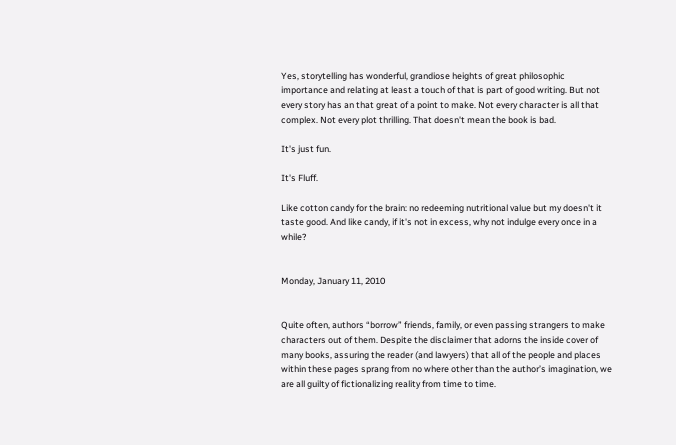Yes, storytelling has wonderful, grandiose heights of great philosophic importance and relating at least a touch of that is part of good writing. But not every story has an that great of a point to make. Not every character is all that complex. Not every plot thrilling. That doesn't mean the book is bad.

It's just fun.

It's Fluff.

Like cotton candy for the brain: no redeeming nutritional value but my doesn't it taste good. And like candy, if it's not in excess, why not indulge every once in a while?


Monday, January 11, 2010


Quite often, authors “borrow” friends, family, or even passing strangers to make characters out of them. Despite the disclaimer that adorns the inside cover of many books, assuring the reader (and lawyers) that all of the people and places within these pages sprang from no where other than the author’s imagination, we are all guilty of fictionalizing reality from time to time.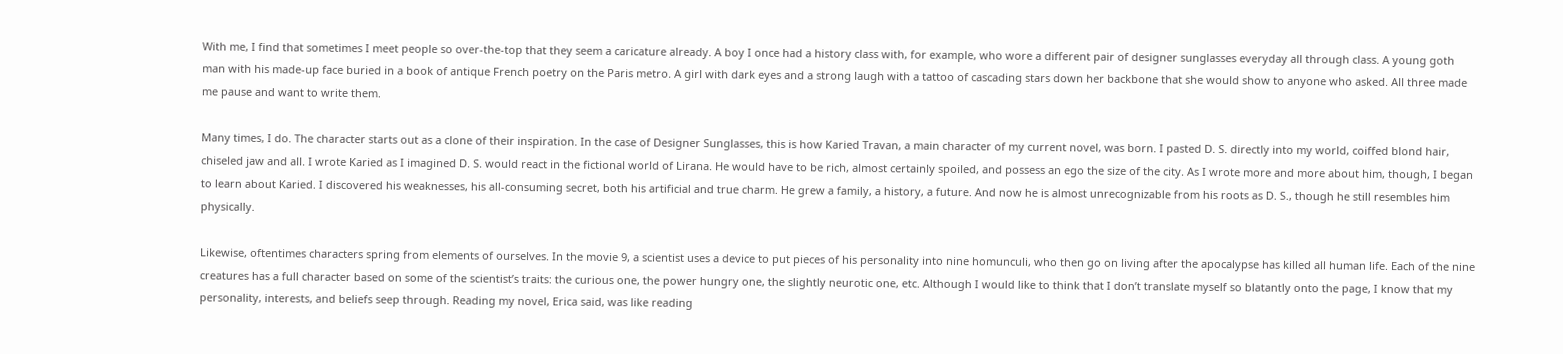With me, I find that sometimes I meet people so over-the-top that they seem a caricature already. A boy I once had a history class with, for example, who wore a different pair of designer sunglasses everyday all through class. A young goth man with his made-up face buried in a book of antique French poetry on the Paris metro. A girl with dark eyes and a strong laugh with a tattoo of cascading stars down her backbone that she would show to anyone who asked. All three made me pause and want to write them.

Many times, I do. The character starts out as a clone of their inspiration. In the case of Designer Sunglasses, this is how Karied Travan, a main character of my current novel, was born. I pasted D. S. directly into my world, coiffed blond hair, chiseled jaw and all. I wrote Karied as I imagined D. S. would react in the fictional world of Lirana. He would have to be rich, almost certainly spoiled, and possess an ego the size of the city. As I wrote more and more about him, though, I began to learn about Karied. I discovered his weaknesses, his all-consuming secret, both his artificial and true charm. He grew a family, a history, a future. And now he is almost unrecognizable from his roots as D. S., though he still resembles him physically.

Likewise, oftentimes characters spring from elements of ourselves. In the movie 9, a scientist uses a device to put pieces of his personality into nine homunculi, who then go on living after the apocalypse has killed all human life. Each of the nine creatures has a full character based on some of the scientist’s traits: the curious one, the power hungry one, the slightly neurotic one, etc. Although I would like to think that I don’t translate myself so blatantly onto the page, I know that my personality, interests, and beliefs seep through. Reading my novel, Erica said, was like reading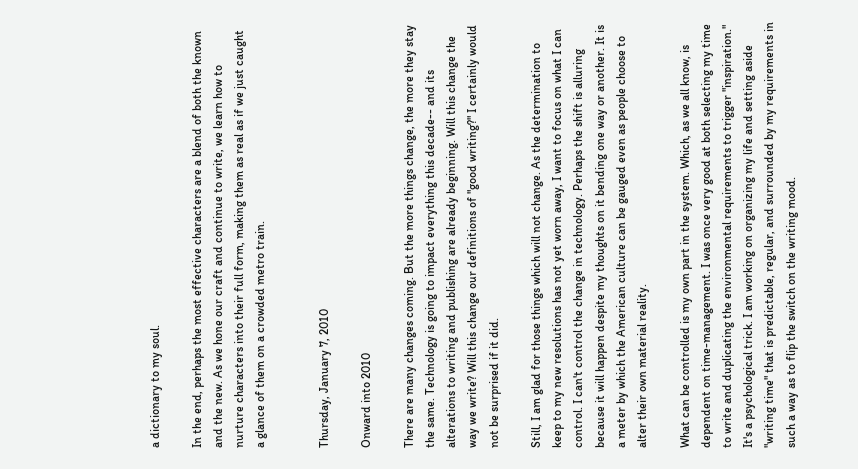a dictionary to my soul.

In the end, perhaps the most effective characters are a blend of both the known and the new. As we hone our craft and continue to write, we learn how to nurture characters into their full form, making them as real as if we just caught a glance of them on a crowded metro train.


Thursday, January 7, 2010

Onward into 2010

There are many changes coming. But the more things change, the more they stay the same. Technology is going to impact everything this decade-- and its alterations to writing and publishing are already beginning. Will this change the way we write? Will this change our definitions of "good writing?" I certainly would not be surprised if it did.

Still, I am glad for those things which will not change. As the determination to keep to my new resolutions has not yet worn away, I want to focus on what I can control. I can't control the change in technology. Perhaps the shift is alluring because it will happen despite my thoughts on it bending one way or another. It is a meter by which the American culture can be gauged even as people choose to alter their own material reality.

What can be controlled is my own part in the system. Which, as we all know, is dependent on time-management. I was once very good at both selecting my time to write and duplicating the environmental requirements to trigger "inspiration." It's a psychological trick. I am working on organizing my life and setting aside "writing time" that is predictable, regular, and surrounded by my requirements in such a way as to flip the switch on the writing mood.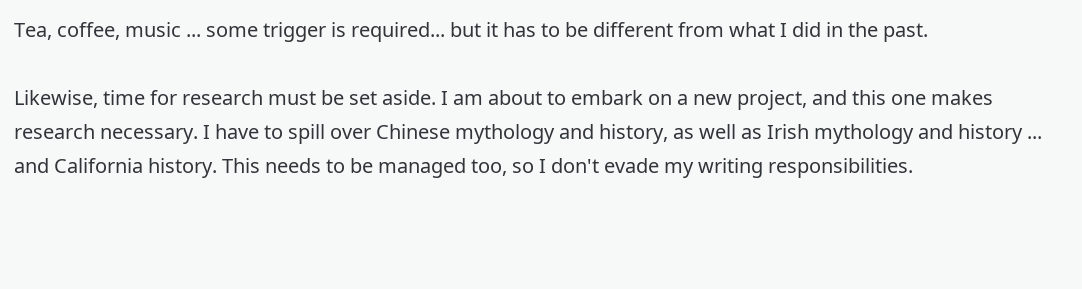Tea, coffee, music ... some trigger is required... but it has to be different from what I did in the past.

Likewise, time for research must be set aside. I am about to embark on a new project, and this one makes research necessary. I have to spill over Chinese mythology and history, as well as Irish mythology and history ... and California history. This needs to be managed too, so I don't evade my writing responsibilities.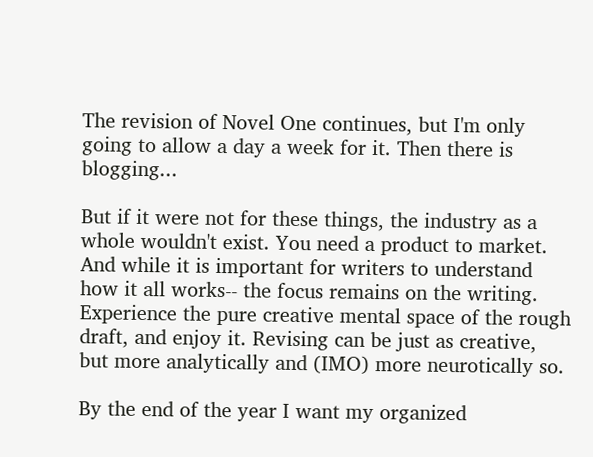The revision of Novel One continues, but I'm only going to allow a day a week for it. Then there is blogging...

But if it were not for these things, the industry as a whole wouldn't exist. You need a product to market. And while it is important for writers to understand how it all works-- the focus remains on the writing. Experience the pure creative mental space of the rough draft, and enjoy it. Revising can be just as creative, but more analytically and (IMO) more neurotically so.

By the end of the year I want my organized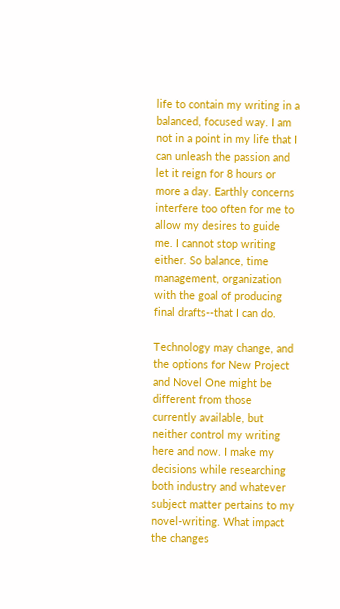life to contain my writing in a balanced, focused way. I am not in a point in my life that I can unleash the passion and let it reign for 8 hours or more a day. Earthly concerns interfere too often for me to allow my desires to guide me. I cannot stop writing either. So balance, time management, organization with the goal of producing final drafts--that I can do.

Technology may change, and the options for New Project and Novel One might be different from those currently available, but neither control my writing here and now. I make my decisions while researching both industry and whatever subject matter pertains to my novel-writing. What impact the changes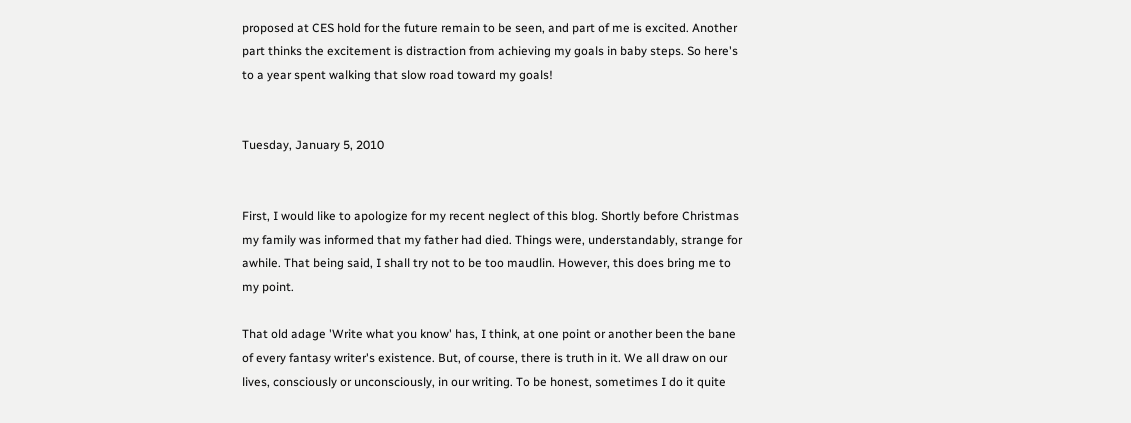proposed at CES hold for the future remain to be seen, and part of me is excited. Another part thinks the excitement is distraction from achieving my goals in baby steps. So here's to a year spent walking that slow road toward my goals!


Tuesday, January 5, 2010


First, I would like to apologize for my recent neglect of this blog. Shortly before Christmas my family was informed that my father had died. Things were, understandably, strange for awhile. That being said, I shall try not to be too maudlin. However, this does bring me to my point.

That old adage 'Write what you know' has, I think, at one point or another been the bane of every fantasy writer's existence. But, of course, there is truth in it. We all draw on our lives, consciously or unconsciously, in our writing. To be honest, sometimes I do it quite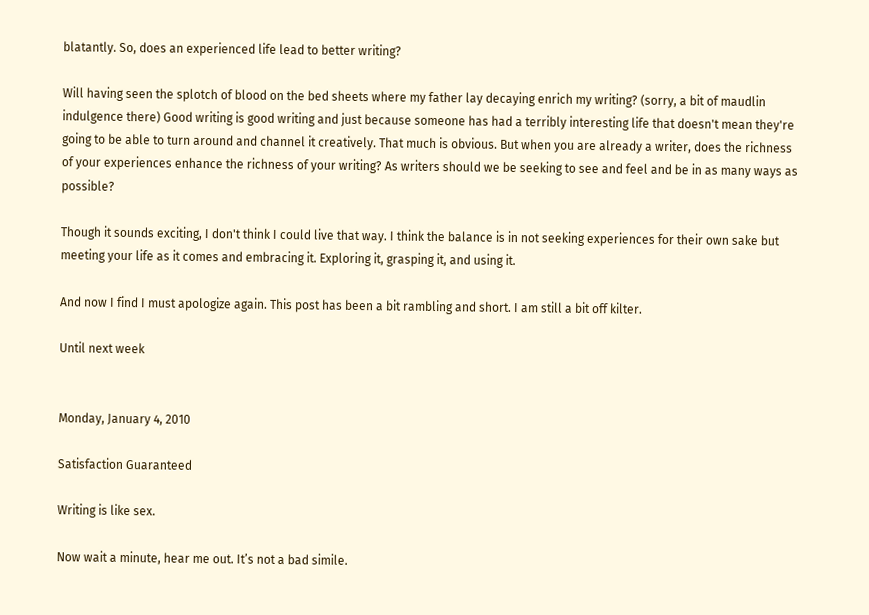blatantly. So, does an experienced life lead to better writing?

Will having seen the splotch of blood on the bed sheets where my father lay decaying enrich my writing? (sorry, a bit of maudlin indulgence there) Good writing is good writing and just because someone has had a terribly interesting life that doesn't mean they're going to be able to turn around and channel it creatively. That much is obvious. But when you are already a writer, does the richness of your experiences enhance the richness of your writing? As writers should we be seeking to see and feel and be in as many ways as possible?

Though it sounds exciting, I don't think I could live that way. I think the balance is in not seeking experiences for their own sake but meeting your life as it comes and embracing it. Exploring it, grasping it, and using it.

And now I find I must apologize again. This post has been a bit rambling and short. I am still a bit off kilter.

Until next week


Monday, January 4, 2010

Satisfaction Guaranteed

Writing is like sex.

Now wait a minute, hear me out. It’s not a bad simile.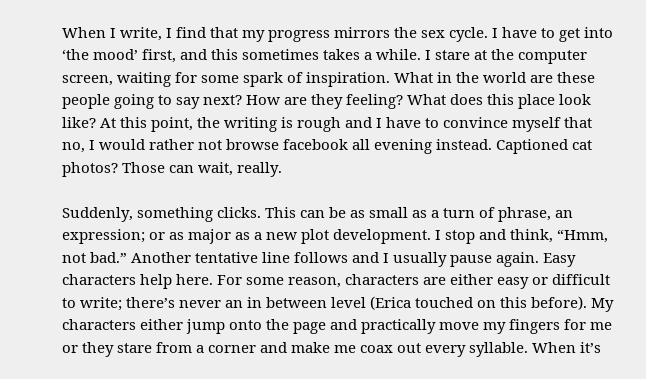When I write, I find that my progress mirrors the sex cycle. I have to get into ‘the mood’ first, and this sometimes takes a while. I stare at the computer screen, waiting for some spark of inspiration. What in the world are these people going to say next? How are they feeling? What does this place look like? At this point, the writing is rough and I have to convince myself that no, I would rather not browse facebook all evening instead. Captioned cat photos? Those can wait, really.

Suddenly, something clicks. This can be as small as a turn of phrase, an expression; or as major as a new plot development. I stop and think, “Hmm, not bad.” Another tentative line follows and I usually pause again. Easy characters help here. For some reason, characters are either easy or difficult to write; there’s never an in between level (Erica touched on this before). My characters either jump onto the page and practically move my fingers for me or they stare from a corner and make me coax out every syllable. When it’s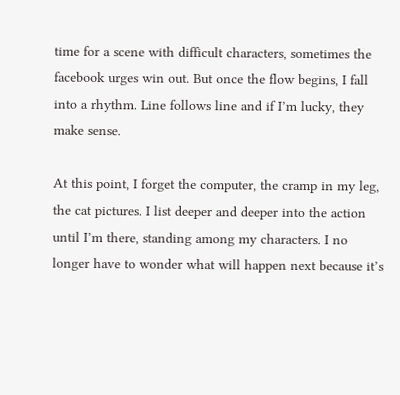time for a scene with difficult characters, sometimes the facebook urges win out. But once the flow begins, I fall into a rhythm. Line follows line and if I’m lucky, they make sense.

At this point, I forget the computer, the cramp in my leg, the cat pictures. I list deeper and deeper into the action until I’m there, standing among my characters. I no longer have to wonder what will happen next because it’s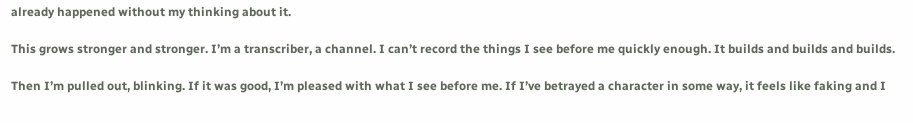already happened without my thinking about it.

This grows stronger and stronger. I’m a transcriber, a channel. I can’t record the things I see before me quickly enough. It builds and builds and builds.

Then I’m pulled out, blinking. If it was good, I’m pleased with what I see before me. If I’ve betrayed a character in some way, it feels like faking and I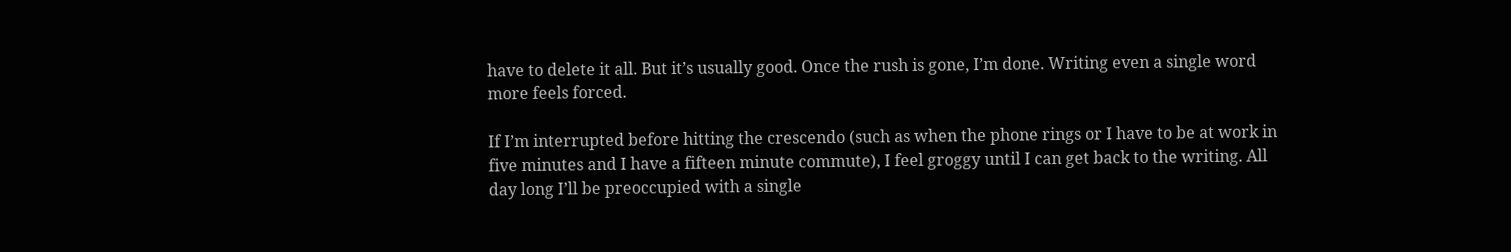have to delete it all. But it’s usually good. Once the rush is gone, I’m done. Writing even a single word more feels forced.

If I’m interrupted before hitting the crescendo (such as when the phone rings or I have to be at work in five minutes and I have a fifteen minute commute), I feel groggy until I can get back to the writing. All day long I’ll be preoccupied with a single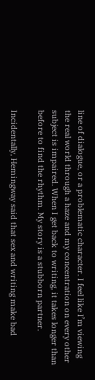line of dialogue, or a problematic character. I feel like I’m viewing the real world through a haze and my concentration on every other subject is impaired. When I get back to writing, it takes longer than before to find the rhythm. My story is a stubborn partner.

Incidentally, Hemingway said that sex and writing make bad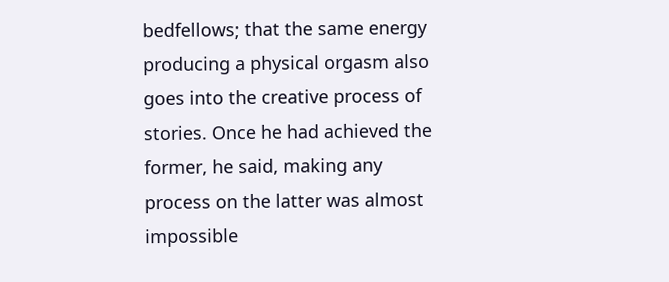bedfellows; that the same energy producing a physical orgasm also goes into the creative process of stories. Once he had achieved the former, he said, making any process on the latter was almost impossible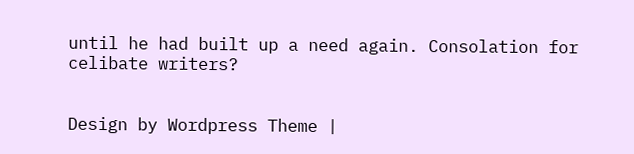until he had built up a need again. Consolation for celibate writers?


Design by Wordpress Theme |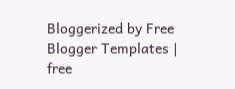Bloggerized by Free Blogger Templates | free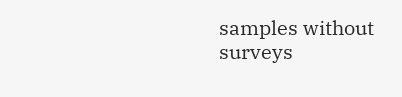samples without surveys